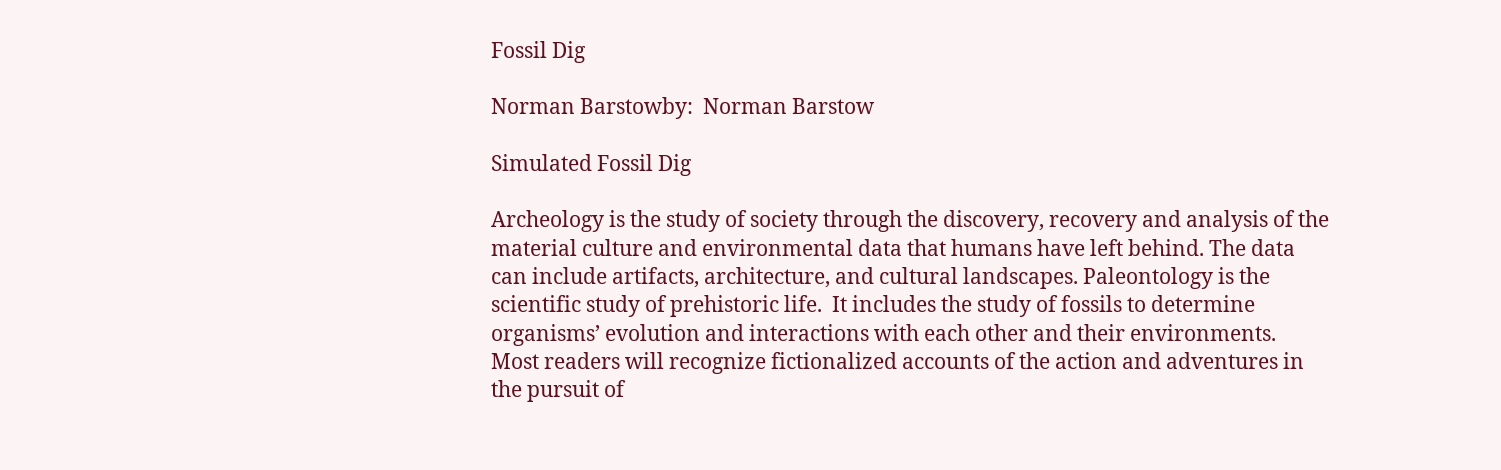Fossil Dig

Norman Barstowby:  Norman Barstow

Simulated Fossil Dig

Archeology is the study of society through the discovery, recovery and analysis of the material culture and environmental data that humans have left behind. The data can include artifacts, architecture, and cultural landscapes. Paleontology is the scientific study of prehistoric life.  It includes the study of fossils to determine organisms’ evolution and interactions with each other and their environments.  Most readers will recognize fictionalized accounts of the action and adventures in the pursuit of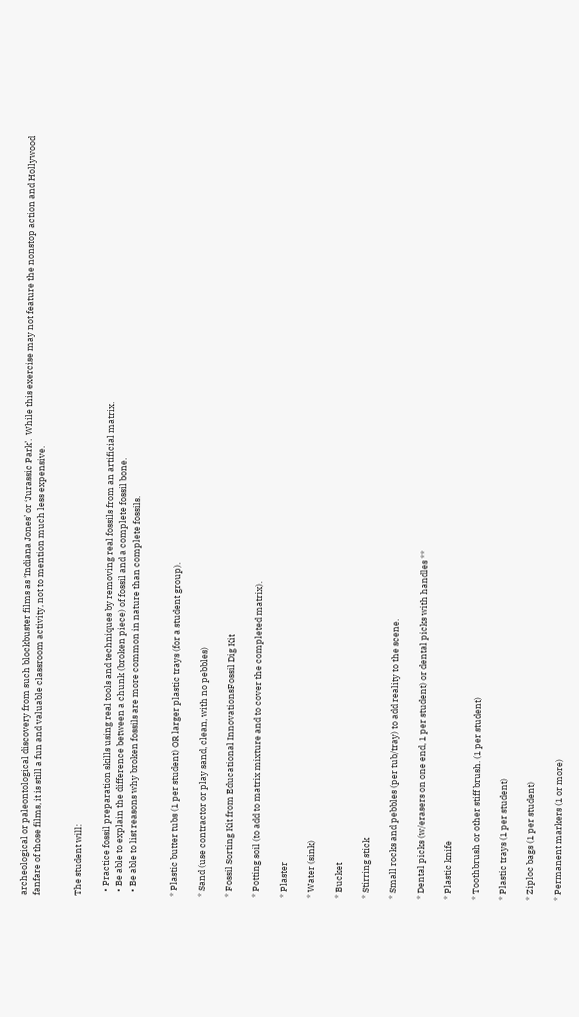archeological or paleontological discovery from such blockbuster films as ‘Indiana Jones’ or ‘Jurassic Park’.  While this exercise may not feature the nonstop action and Hollywood fanfare of those films, it is still a fun and valuable classroom activity, not to mention much less expensive.


The student will:

  • Practice fossil preparation skills using real tools and techniques by removing real fossils from an artificial matrix.
  • Be able to explain the difference between a chunk (broken piece) of fossil and a complete fossil bone.
  • Be able to list reasons why broken fossils are more common in nature than complete fossils.


* Plastic butter tubs (1 per student) OR larger plastic trays (for a student group).

* Sand (use contractor or play sand, clean, with no pebbles)

* Fossil Sorting Kit from Educational InnovationsFossil Dig Kit

* Potting soil (to add to matrix mixture and to cover the completed matrix).

* Plaster

* Water (sink)

* Bucket

* Stirring stick

* Small rocks and pebbles (per tub/tray) to add reality to the scene.

* Dental picks (w/erasers on one end, 1 per student) or dental picks with handles **

* Plastic knife

* Toothbrush or other stiff brush. (1 per student)

* Plastic trays (1 per student)

* Ziploc bags (1 per student)

* Permanent markers (1 or more)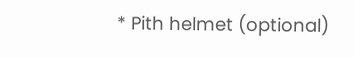* Pith helmet (optional)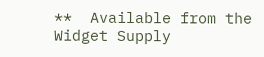**  Available from the Widget Supply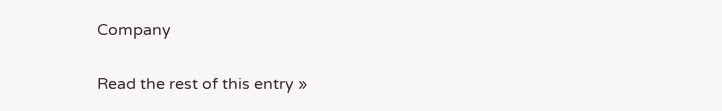Company

Read the rest of this entry »